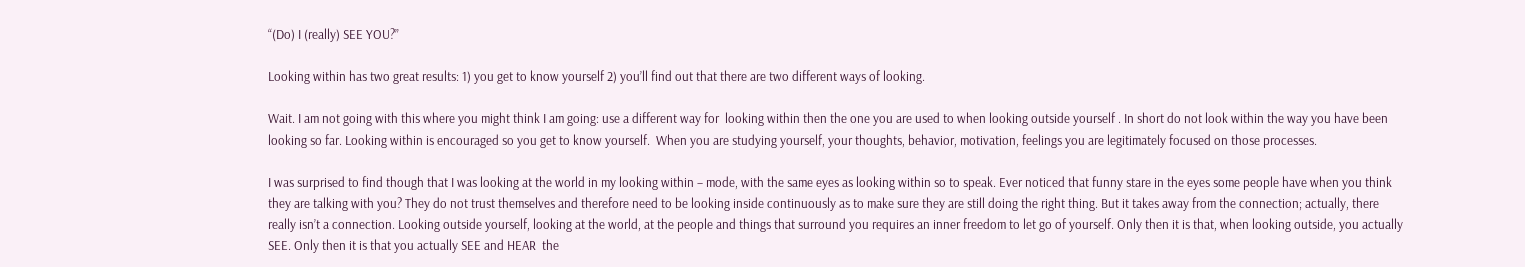“(Do) I (really) SEE YOU?”

Looking within has two great results: 1) you get to know yourself 2) you’ll find out that there are two different ways of looking.

Wait. I am not going with this where you might think I am going: use a different way for  looking within then the one you are used to when looking outside yourself . In short do not look within the way you have been looking so far. Looking within is encouraged so you get to know yourself.  When you are studying yourself, your thoughts, behavior, motivation, feelings you are legitimately focused on those processes.

I was surprised to find though that I was looking at the world in my looking within – mode, with the same eyes as looking within so to speak. Ever noticed that funny stare in the eyes some people have when you think they are talking with you? They do not trust themselves and therefore need to be looking inside continuously as to make sure they are still doing the right thing. But it takes away from the connection; actually, there really isn’t a connection. Looking outside yourself, looking at the world, at the people and things that surround you requires an inner freedom to let go of yourself. Only then it is that, when looking outside, you actually SEE. Only then it is that you actually SEE and HEAR  the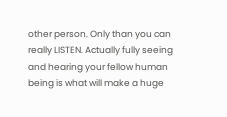other person. Only than you can really LISTEN. Actually fully seeing and hearing your fellow human being is what will make a huge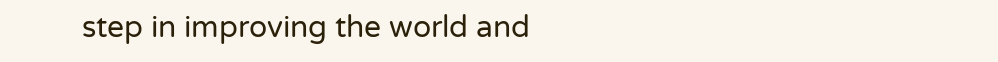step in improving the world and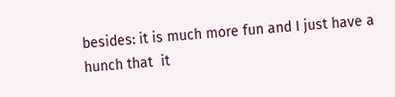besides: it is much more fun and I just have a hunch that  it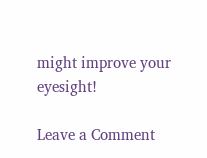might improve your eyesight!

Leave a Comment